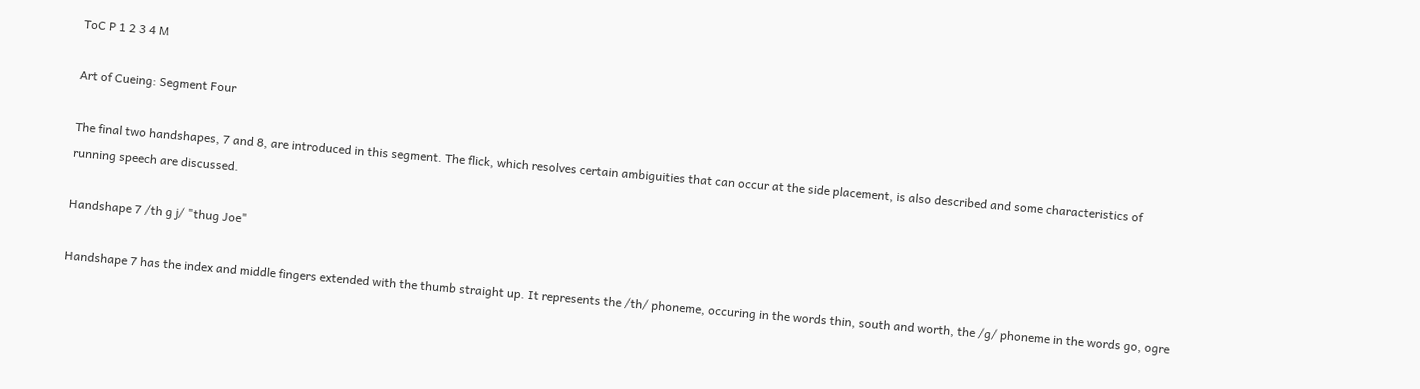ToC P 1 2 3 4 M

Art of Cueing: Segment Four

The final two handshapes, 7 and 8, are introduced in this segment. The flick, which resolves certain ambiguities that can occur at the side placement, is also described and some characteristics of running speech are discussed.

Handshape 7 /th g j/ "thug Joe"

Handshape 7 has the index and middle fingers extended with the thumb straight up. It represents the /th/ phoneme, occuring in the words thin, south and worth, the /g/ phoneme in the words go, ogre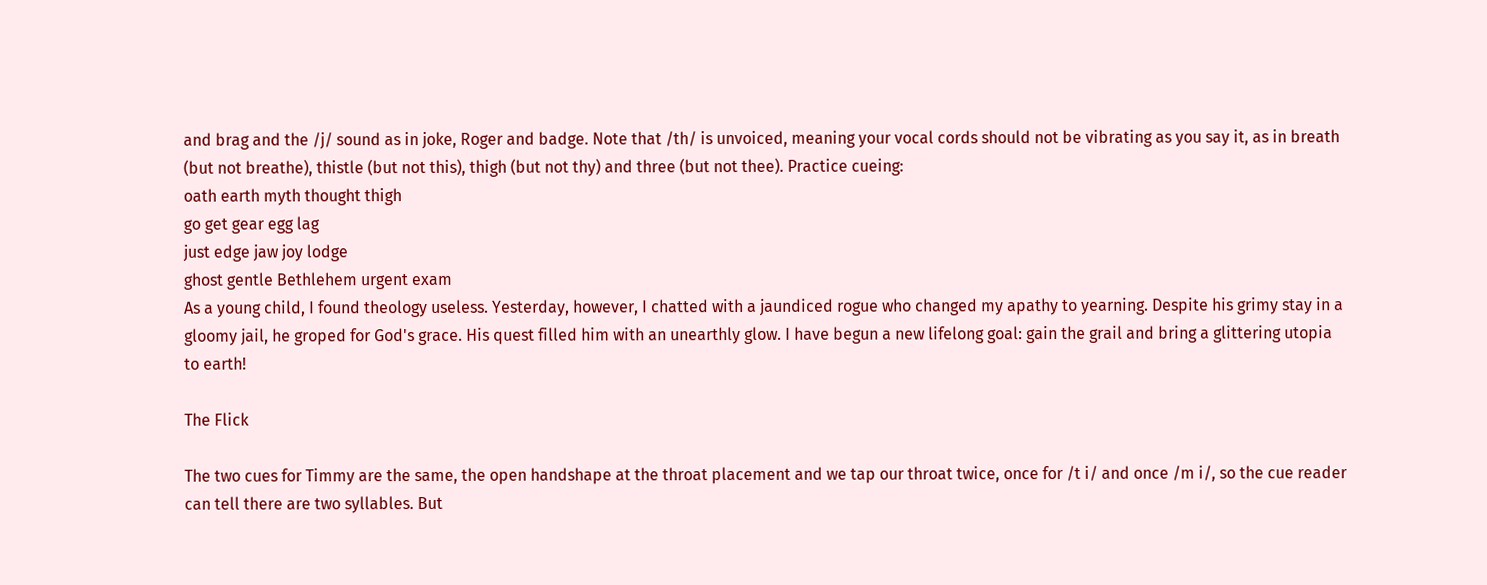and brag and the /j/ sound as in joke, Roger and badge. Note that /th/ is unvoiced, meaning your vocal cords should not be vibrating as you say it, as in breath (but not breathe), thistle (but not this), thigh (but not thy) and three (but not thee). Practice cueing:
oath earth myth thought thigh
go get gear egg lag
just edge jaw joy lodge
ghost gentle Bethlehem urgent exam
As a young child, I found theology useless. Yesterday, however, I chatted with a jaundiced rogue who changed my apathy to yearning. Despite his grimy stay in a gloomy jail, he groped for God's grace. His quest filled him with an unearthly glow. I have begun a new lifelong goal: gain the grail and bring a glittering utopia to earth!

The Flick

The two cues for Timmy are the same, the open handshape at the throat placement and we tap our throat twice, once for /t i/ and once /m i/, so the cue reader can tell there are two syllables. But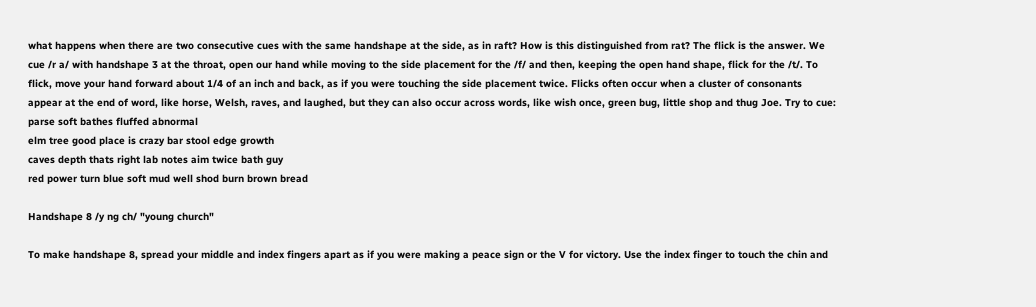what happens when there are two consecutive cues with the same handshape at the side, as in raft? How is this distinguished from rat? The flick is the answer. We cue /r a/ with handshape 3 at the throat, open our hand while moving to the side placement for the /f/ and then, keeping the open hand shape, flick for the /t/. To flick, move your hand forward about 1/4 of an inch and back, as if you were touching the side placement twice. Flicks often occur when a cluster of consonants appear at the end of word, like horse, Welsh, raves, and laughed, but they can also occur across words, like wish once, green bug, little shop and thug Joe. Try to cue:
parse soft bathes fluffed abnormal
elm tree good place is crazy bar stool edge growth
caves depth thats right lab notes aim twice bath guy
red power turn blue soft mud well shod burn brown bread

Handshape 8 /y ng ch/ "young church"

To make handshape 8, spread your middle and index fingers apart as if you were making a peace sign or the V for victory. Use the index finger to touch the chin and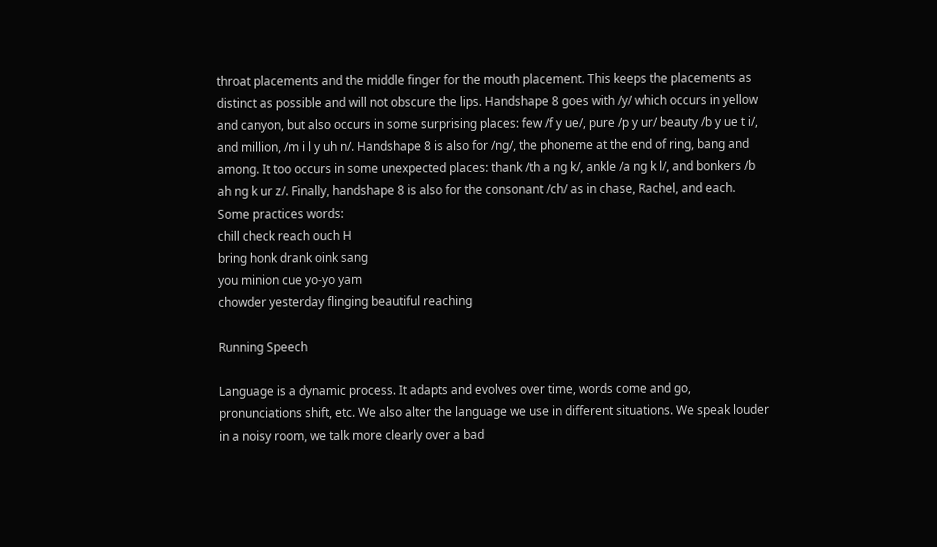throat placements and the middle finger for the mouth placement. This keeps the placements as distinct as possible and will not obscure the lips. Handshape 8 goes with /y/ which occurs in yellow and canyon, but also occurs in some surprising places: few /f y ue/, pure /p y ur/ beauty /b y ue t i/, and million, /m i l y uh n/. Handshape 8 is also for /ng/, the phoneme at the end of ring, bang and among. It too occurs in some unexpected places: thank /th a ng k/, ankle /a ng k l/, and bonkers /b ah ng k ur z/. Finally, handshape 8 is also for the consonant /ch/ as in chase, Rachel, and each. Some practices words:
chill check reach ouch H
bring honk drank oink sang
you minion cue yo-yo yam
chowder yesterday flinging beautiful reaching

Running Speech

Language is a dynamic process. It adapts and evolves over time, words come and go, pronunciations shift, etc. We also alter the language we use in different situations. We speak louder in a noisy room, we talk more clearly over a bad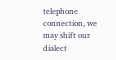telephone connection, we may shift our dialect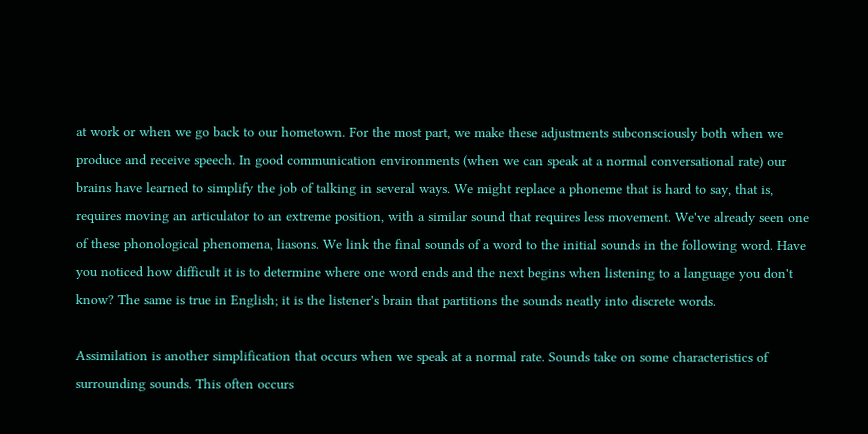at work or when we go back to our hometown. For the most part, we make these adjustments subconsciously both when we produce and receive speech. In good communication environments (when we can speak at a normal conversational rate) our brains have learned to simplify the job of talking in several ways. We might replace a phoneme that is hard to say, that is, requires moving an articulator to an extreme position, with a similar sound that requires less movement. We've already seen one of these phonological phenomena, liasons. We link the final sounds of a word to the initial sounds in the following word. Have you noticed how difficult it is to determine where one word ends and the next begins when listening to a language you don't know? The same is true in English; it is the listener's brain that partitions the sounds neatly into discrete words.

Assimilation is another simplification that occurs when we speak at a normal rate. Sounds take on some characteristics of surrounding sounds. This often occurs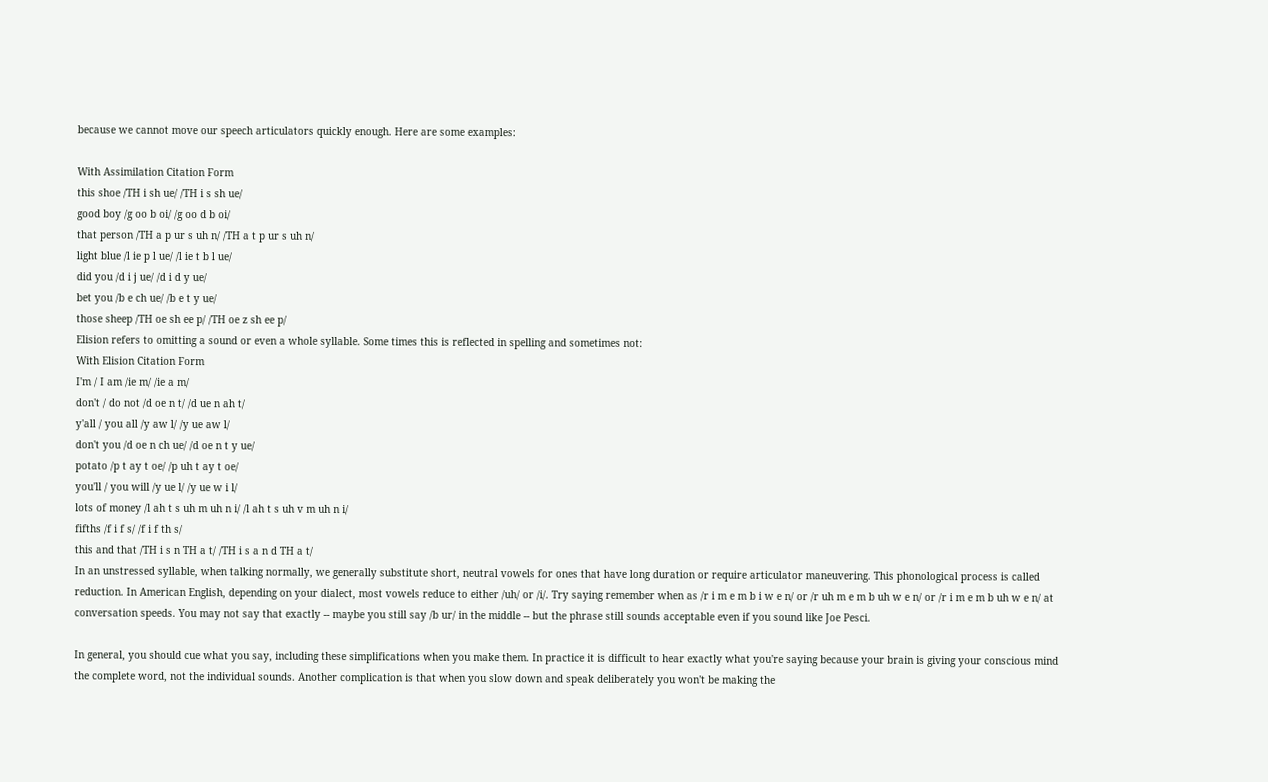because we cannot move our speech articulators quickly enough. Here are some examples:

With Assimilation Citation Form
this shoe /TH i sh ue/ /TH i s sh ue/
good boy /g oo b oi/ /g oo d b oi/
that person /TH a p ur s uh n/ /TH a t p ur s uh n/
light blue /l ie p l ue/ /l ie t b l ue/
did you /d i j ue/ /d i d y ue/
bet you /b e ch ue/ /b e t y ue/
those sheep /TH oe sh ee p/ /TH oe z sh ee p/
Elision refers to omitting a sound or even a whole syllable. Some times this is reflected in spelling and sometimes not:
With Elision Citation Form
I'm / I am /ie m/ /ie a m/
don't / do not /d oe n t/ /d ue n ah t/
y'all / you all /y aw l/ /y ue aw l/
don't you /d oe n ch ue/ /d oe n t y ue/
potato /p t ay t oe/ /p uh t ay t oe/
you'll / you will /y ue l/ /y ue w i l/
lots of money /l ah t s uh m uh n i/ /l ah t s uh v m uh n i/
fifths /f i f s/ /f i f th s/
this and that /TH i s n TH a t/ /TH i s a n d TH a t/
In an unstressed syllable, when talking normally, we generally substitute short, neutral vowels for ones that have long duration or require articulator maneuvering. This phonological process is called reduction. In American English, depending on your dialect, most vowels reduce to either /uh/ or /i/. Try saying remember when as /r i m e m b i w e n/ or /r uh m e m b uh w e n/ or /r i m e m b uh w e n/ at conversation speeds. You may not say that exactly -- maybe you still say /b ur/ in the middle -- but the phrase still sounds acceptable even if you sound like Joe Pesci.

In general, you should cue what you say, including these simplifications when you make them. In practice it is difficult to hear exactly what you're saying because your brain is giving your conscious mind the complete word, not the individual sounds. Another complication is that when you slow down and speak deliberately you won't be making the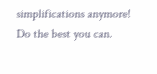simplifications anymore! Do the best you can.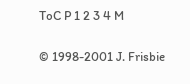ToC P 1 2 3 4 M

© 1998-2001 J. Frisbie